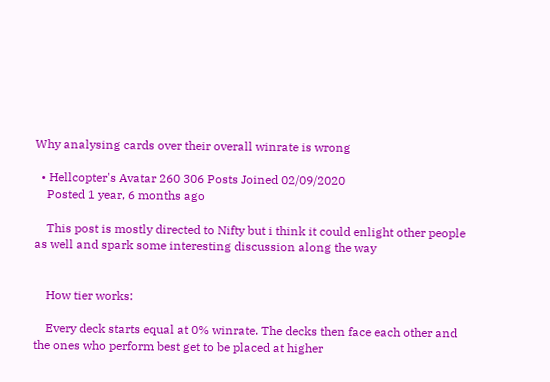Why analysing cards over their overall winrate is wrong

  • Hellcopter's Avatar 260 306 Posts Joined 02/09/2020
    Posted 1 year, 6 months ago

    This post is mostly directed to Nifty but i think it could enlight other people as well and spark some interesting discussion along the way


    How tier works:

    Every deck starts equal at 0% winrate. The decks then face each other and the ones who perform best get to be placed at higher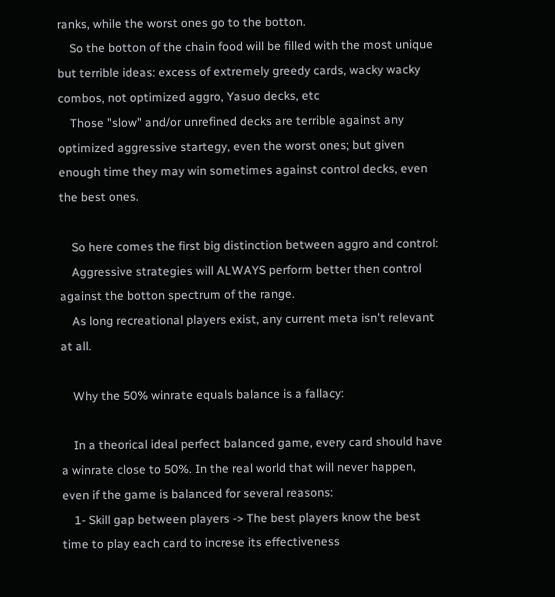ranks, while the worst ones go to the botton.
    So the botton of the chain food will be filled with the most unique but terrible ideas: excess of extremely greedy cards, wacky wacky combos, not optimized aggro, Yasuo decks, etc
    Those "slow" and/or unrefined decks are terrible against any optimized aggressive startegy, even the worst ones; but given enough time they may win sometimes against control decks, even the best ones.

    So here comes the first big distinction between aggro and control:
    Aggressive strategies will ALWAYS perform better then control against the botton spectrum of the range.
    As long recreational players exist, any current meta isn't relevant at all.

    Why the 50% winrate equals balance is a fallacy:

    In a theorical ideal perfect balanced game, every card should have a winrate close to 50%. In the real world that will never happen, even if the game is balanced for several reasons:
    1- Skill gap between players -> The best players know the best time to play each card to increse its effectiveness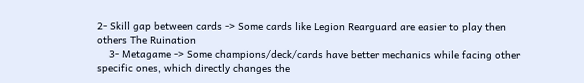2- Skill gap between cards -> Some cards like Legion Rearguard are easier to play then others The Ruination
    3- Metagame -> Some champions/deck/cards have better mechanics while facing other specific ones, which directly changes the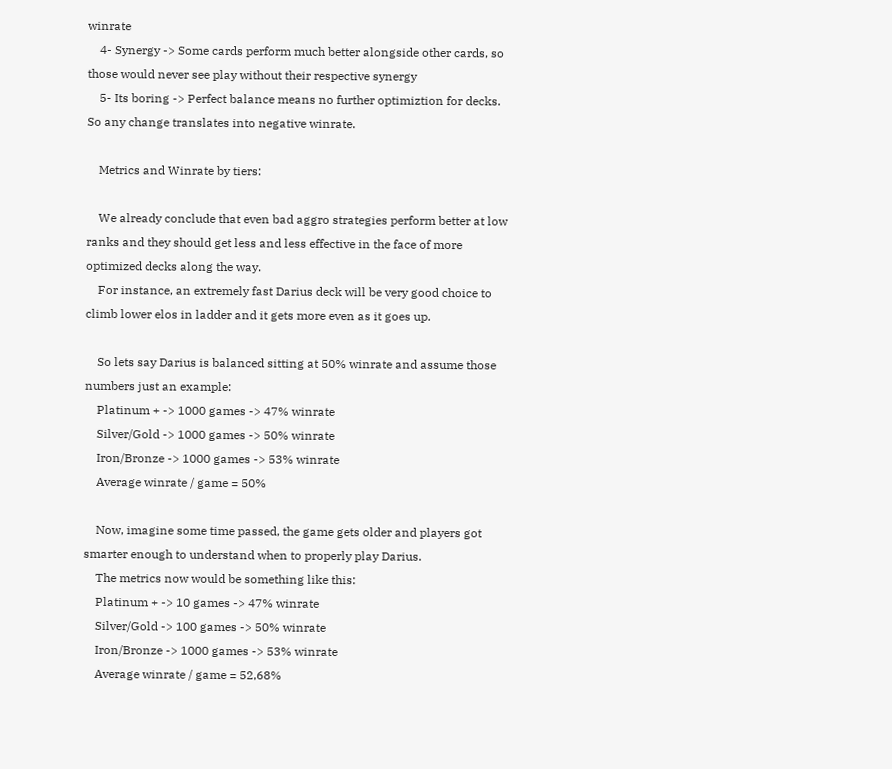winrate
    4- Synergy -> Some cards perform much better alongside other cards, so those would never see play without their respective synergy
    5- Its boring -> Perfect balance means no further optimiztion for decks. So any change translates into negative winrate.

    Metrics and Winrate by tiers:

    We already conclude that even bad aggro strategies perform better at low ranks and they should get less and less effective in the face of more optimized decks along the way.
    For instance, an extremely fast Darius deck will be very good choice to climb lower elos in ladder and it gets more even as it goes up.

    So lets say Darius is balanced sitting at 50% winrate and assume those numbers just an example:
    Platinum + -> 1000 games -> 47% winrate
    Silver/Gold -> 1000 games -> 50% winrate
    Iron/Bronze -> 1000 games -> 53% winrate
    Average winrate / game = 50%

    Now, imagine some time passed, the game gets older and players got smarter enough to understand when to properly play Darius.
    The metrics now would be something like this:
    Platinum + -> 10 games -> 47% winrate
    Silver/Gold -> 100 games -> 50% winrate
    Iron/Bronze -> 1000 games -> 53% winrate
    Average winrate / game = 52,68%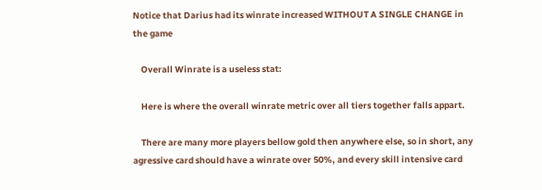Notice that Darius had its winrate increased WITHOUT A SINGLE CHANGE in the game

    Overall Winrate is a useless stat:

    Here is where the overall winrate metric over all tiers together falls appart.

    There are many more players bellow gold then anywhere else, so in short, any agressive card should have a winrate over 50%, and every skill intensive card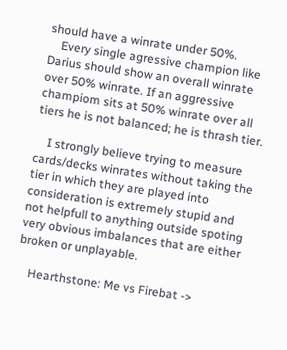should have a winrate under 50%.
    Every single agressive champion like Darius should show an overall winrate over 50% winrate. If an aggressive champiom sits at 50% winrate over all tiers he is not balanced; he is thrash tier.

    I strongly believe trying to measure cards/decks winrates without taking the tier in which they are played into consideration is extremely stupid and not helpfull to anything outside spoting very obvious imbalances that are either broken or unplayable.

    Hearthstone: Me vs Firebat ->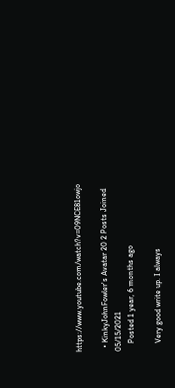https://www.youtube.com/watch?v=09NCE81owjo

  • KinkyJohnFowler's Avatar 20 2 Posts Joined 05/15/2021
    Posted 1 year, 6 months ago

    Very good write up. I always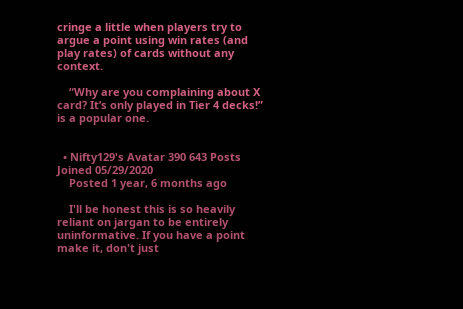cringe a little when players try to argue a point using win rates (and play rates) of cards without any context.

    “Why are you complaining about X card? It’s only played in Tier 4 decks!” is a popular one.


  • Nifty129's Avatar 390 643 Posts Joined 05/29/2020
    Posted 1 year, 6 months ago

    I'll be honest this is so heavily reliant on jargan to be entirely uninformative. If you have a point make it, don't just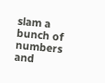slam a bunch of numbers and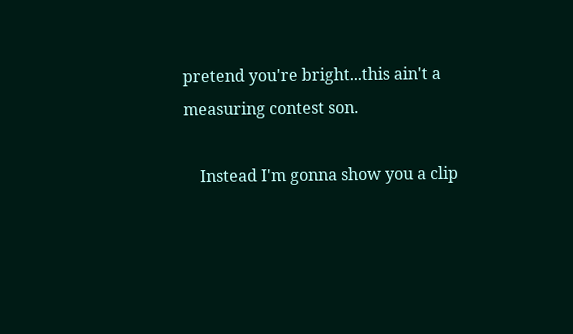pretend you're bright...this ain't a measuring contest son.

    Instead I'm gonna show you a clip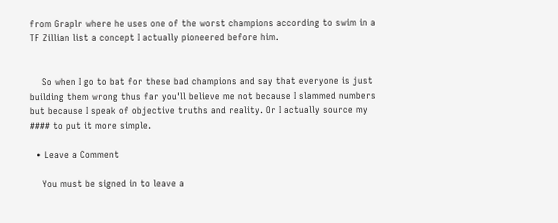from Graplr where he uses one of the worst champions according to swim in a TF Zillian list a concept I actually pioneered before him.


    So when I go to bat for these bad champions and say that everyone is just building them wrong thus far you'll believe me not because I slammed numbers but because I speak of objective truths and reality. Or I actually source my #### to put it more simple.

  • Leave a Comment

    You must be signed in to leave a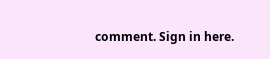comment. Sign in here.